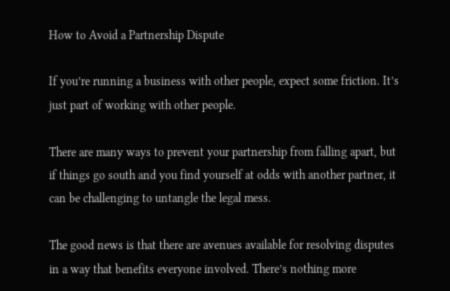How to Avoid a Partnership Dispute

If you’re running a business with other people, expect some friction. It’s just part of working with other people.

There are many ways to prevent your partnership from falling apart, but if things go south and you find yourself at odds with another partner, it can be challenging to untangle the legal mess.

The good news is that there are avenues available for resolving disputes in a way that benefits everyone involved. There’s nothing more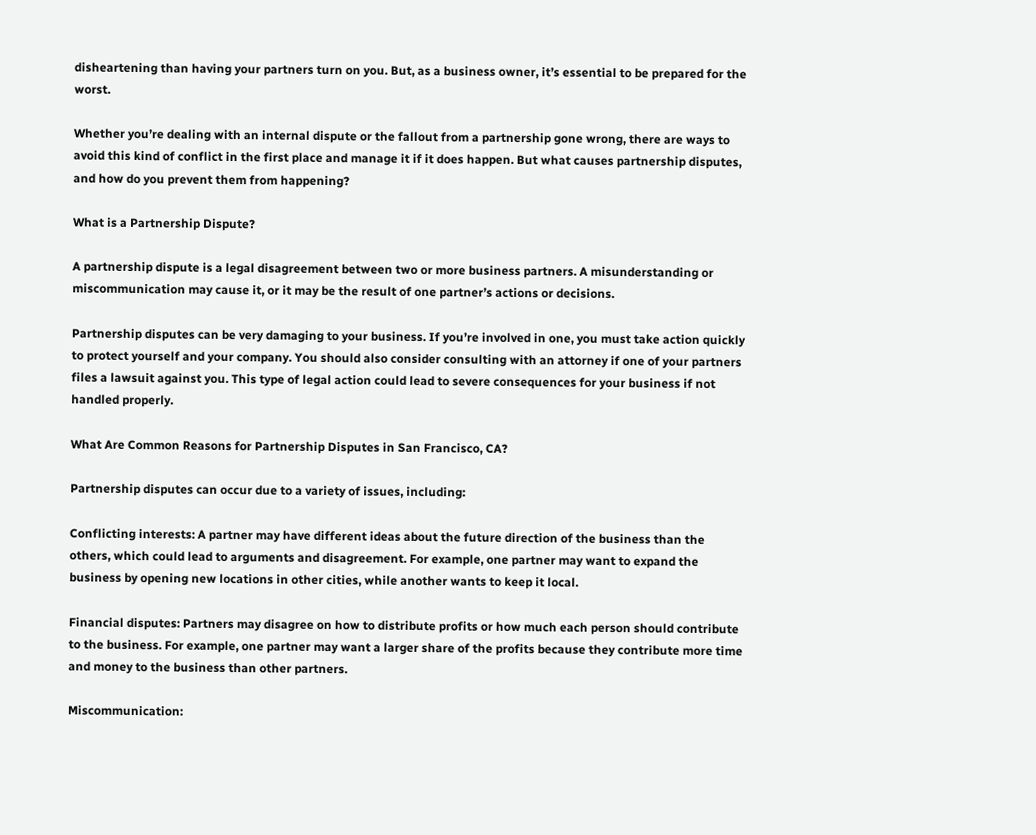disheartening than having your partners turn on you. But, as a business owner, it’s essential to be prepared for the worst.

Whether you’re dealing with an internal dispute or the fallout from a partnership gone wrong, there are ways to avoid this kind of conflict in the first place and manage it if it does happen. But what causes partnership disputes, and how do you prevent them from happening?

What is a Partnership Dispute?

A partnership dispute is a legal disagreement between two or more business partners. A misunderstanding or miscommunication may cause it, or it may be the result of one partner’s actions or decisions.

Partnership disputes can be very damaging to your business. If you’re involved in one, you must take action quickly to protect yourself and your company. You should also consider consulting with an attorney if one of your partners files a lawsuit against you. This type of legal action could lead to severe consequences for your business if not handled properly.

What Are Common Reasons for Partnership Disputes in San Francisco, CA?

Partnership disputes can occur due to a variety of issues, including:

Conflicting interests: A partner may have different ideas about the future direction of the business than the others, which could lead to arguments and disagreement. For example, one partner may want to expand the business by opening new locations in other cities, while another wants to keep it local.

Financial disputes: Partners may disagree on how to distribute profits or how much each person should contribute to the business. For example, one partner may want a larger share of the profits because they contribute more time and money to the business than other partners.

Miscommunication: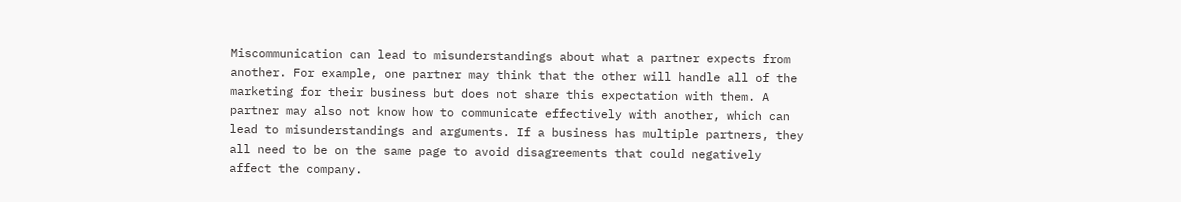Miscommunication can lead to misunderstandings about what a partner expects from another. For example, one partner may think that the other will handle all of the marketing for their business but does not share this expectation with them. A partner may also not know how to communicate effectively with another, which can lead to misunderstandings and arguments. If a business has multiple partners, they all need to be on the same page to avoid disagreements that could negatively affect the company.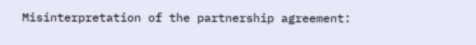Misinterpretation of the partnership agreement: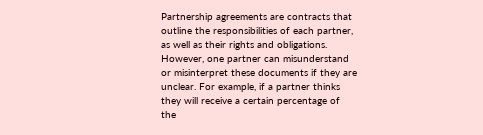Partnership agreements are contracts that outline the responsibilities of each partner, as well as their rights and obligations. However, one partner can misunderstand or misinterpret these documents if they are unclear. For example, if a partner thinks they will receive a certain percentage of the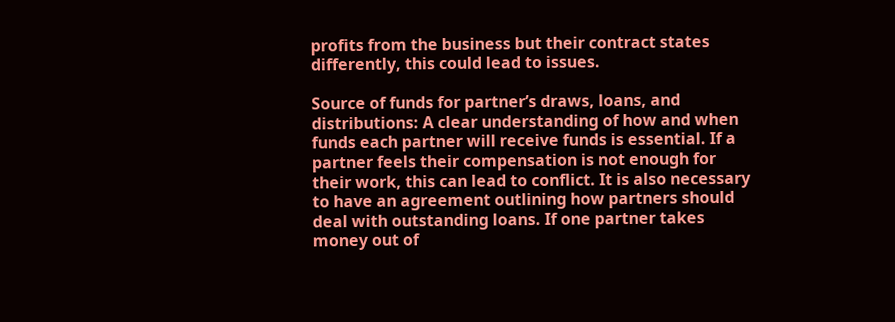profits from the business but their contract states differently, this could lead to issues.

Source of funds for partner’s draws, loans, and distributions: A clear understanding of how and when funds each partner will receive funds is essential. If a partner feels their compensation is not enough for their work, this can lead to conflict. It is also necessary to have an agreement outlining how partners should deal with outstanding loans. If one partner takes money out of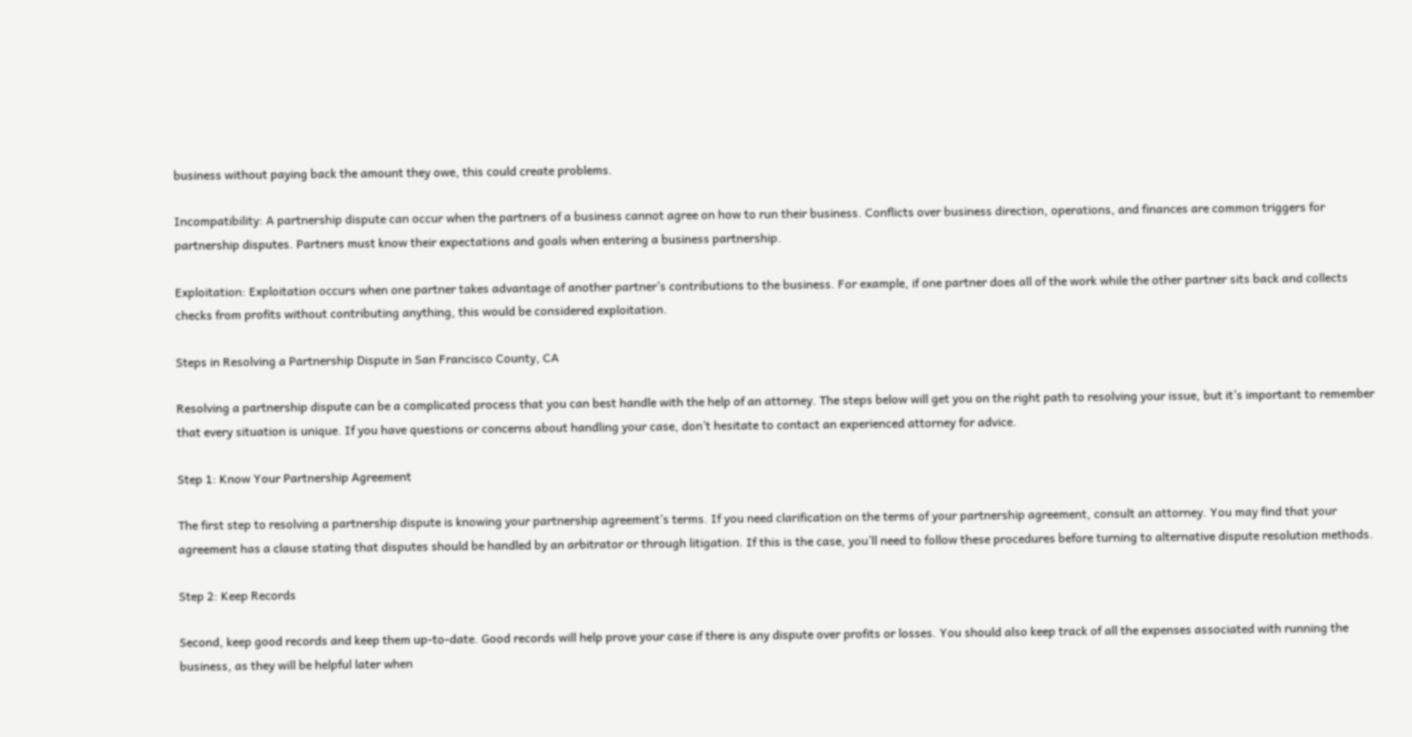business without paying back the amount they owe, this could create problems.

Incompatibility: A partnership dispute can occur when the partners of a business cannot agree on how to run their business. Conflicts over business direction, operations, and finances are common triggers for partnership disputes. Partners must know their expectations and goals when entering a business partnership.

Exploitation: Exploitation occurs when one partner takes advantage of another partner’s contributions to the business. For example, if one partner does all of the work while the other partner sits back and collects checks from profits without contributing anything, this would be considered exploitation.

Steps in Resolving a Partnership Dispute in San Francisco County, CA

Resolving a partnership dispute can be a complicated process that you can best handle with the help of an attorney. The steps below will get you on the right path to resolving your issue, but it’s important to remember that every situation is unique. If you have questions or concerns about handling your case, don’t hesitate to contact an experienced attorney for advice.

Step 1: Know Your Partnership Agreement

The first step to resolving a partnership dispute is knowing your partnership agreement’s terms. If you need clarification on the terms of your partnership agreement, consult an attorney. You may find that your agreement has a clause stating that disputes should be handled by an arbitrator or through litigation. If this is the case, you’ll need to follow these procedures before turning to alternative dispute resolution methods.

Step 2: Keep Records

Second, keep good records and keep them up-to-date. Good records will help prove your case if there is any dispute over profits or losses. You should also keep track of all the expenses associated with running the business, as they will be helpful later when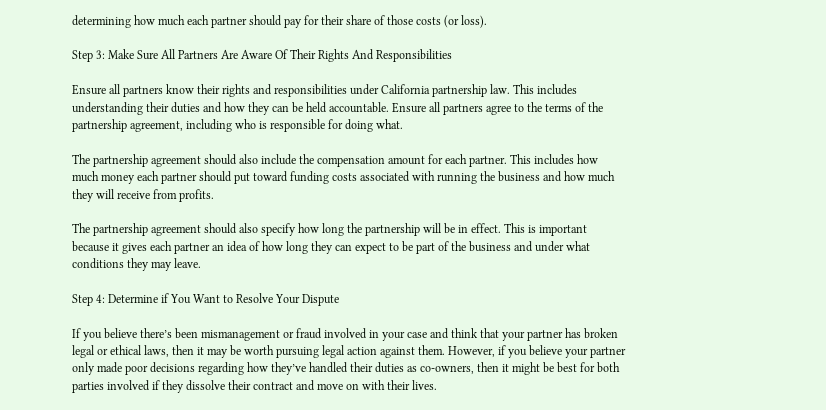determining how much each partner should pay for their share of those costs (or loss).

Step 3: Make Sure All Partners Are Aware Of Their Rights And Responsibilities

Ensure all partners know their rights and responsibilities under California partnership law. This includes understanding their duties and how they can be held accountable. Ensure all partners agree to the terms of the partnership agreement, including who is responsible for doing what.

The partnership agreement should also include the compensation amount for each partner. This includes how much money each partner should put toward funding costs associated with running the business and how much they will receive from profits.

The partnership agreement should also specify how long the partnership will be in effect. This is important because it gives each partner an idea of how long they can expect to be part of the business and under what conditions they may leave.

Step 4: Determine if You Want to Resolve Your Dispute

If you believe there’s been mismanagement or fraud involved in your case and think that your partner has broken legal or ethical laws, then it may be worth pursuing legal action against them. However, if you believe your partner only made poor decisions regarding how they’ve handled their duties as co-owners, then it might be best for both parties involved if they dissolve their contract and move on with their lives.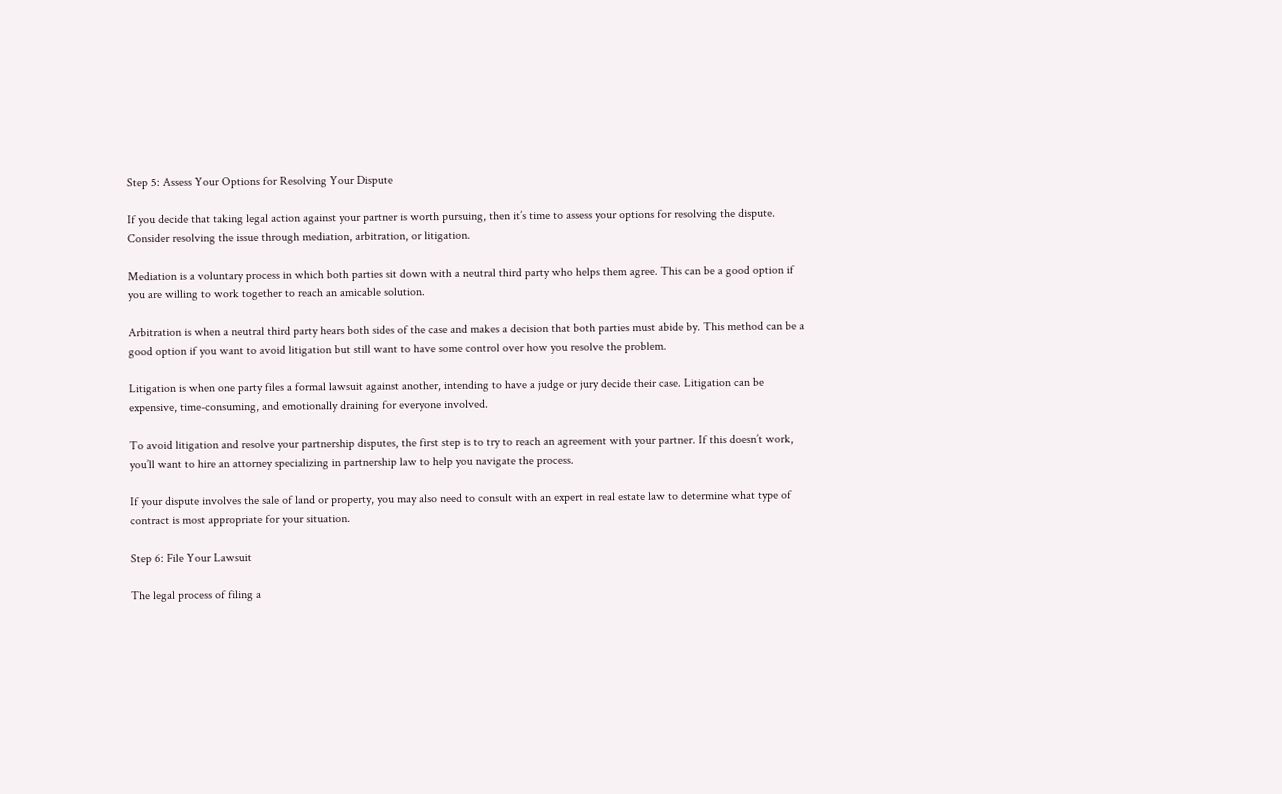Step 5: Assess Your Options for Resolving Your Dispute

If you decide that taking legal action against your partner is worth pursuing, then it’s time to assess your options for resolving the dispute. Consider resolving the issue through mediation, arbitration, or litigation.

Mediation is a voluntary process in which both parties sit down with a neutral third party who helps them agree. This can be a good option if you are willing to work together to reach an amicable solution.

Arbitration is when a neutral third party hears both sides of the case and makes a decision that both parties must abide by. This method can be a good option if you want to avoid litigation but still want to have some control over how you resolve the problem.

Litigation is when one party files a formal lawsuit against another, intending to have a judge or jury decide their case. Litigation can be expensive, time-consuming, and emotionally draining for everyone involved.

To avoid litigation and resolve your partnership disputes, the first step is to try to reach an agreement with your partner. If this doesn’t work, you’ll want to hire an attorney specializing in partnership law to help you navigate the process.

If your dispute involves the sale of land or property, you may also need to consult with an expert in real estate law to determine what type of contract is most appropriate for your situation.

Step 6: File Your Lawsuit

The legal process of filing a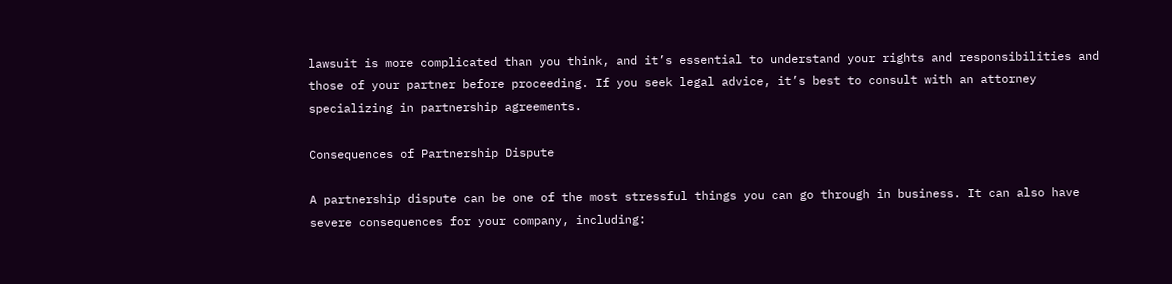lawsuit is more complicated than you think, and it’s essential to understand your rights and responsibilities and those of your partner before proceeding. If you seek legal advice, it’s best to consult with an attorney specializing in partnership agreements.

Consequences of Partnership Dispute

A partnership dispute can be one of the most stressful things you can go through in business. It can also have severe consequences for your company, including: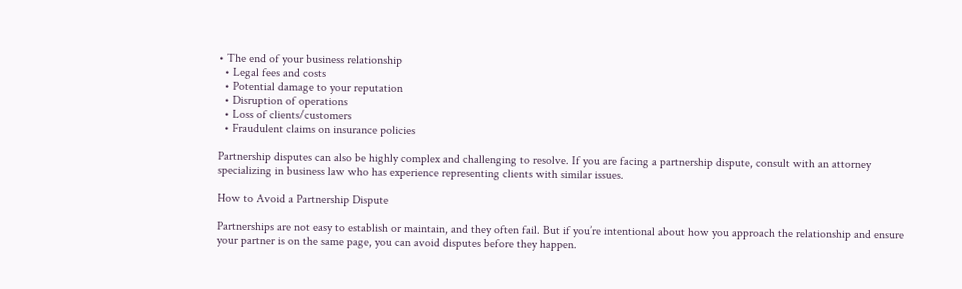• The end of your business relationship
  • Legal fees and costs
  • Potential damage to your reputation
  • Disruption of operations
  • Loss of clients/customers
  • Fraudulent claims on insurance policies

Partnership disputes can also be highly complex and challenging to resolve. If you are facing a partnership dispute, consult with an attorney specializing in business law who has experience representing clients with similar issues.

How to Avoid a Partnership Dispute

Partnerships are not easy to establish or maintain, and they often fail. But if you’re intentional about how you approach the relationship and ensure your partner is on the same page, you can avoid disputes before they happen.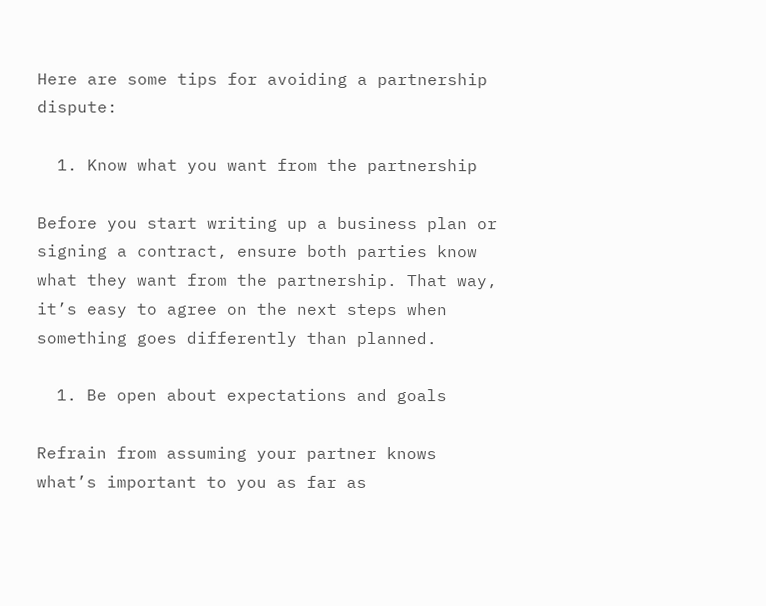Here are some tips for avoiding a partnership dispute:

  1. Know what you want from the partnership

Before you start writing up a business plan or signing a contract, ensure both parties know what they want from the partnership. That way, it’s easy to agree on the next steps when something goes differently than planned.

  1. Be open about expectations and goals

Refrain from assuming your partner knows what’s important to you as far as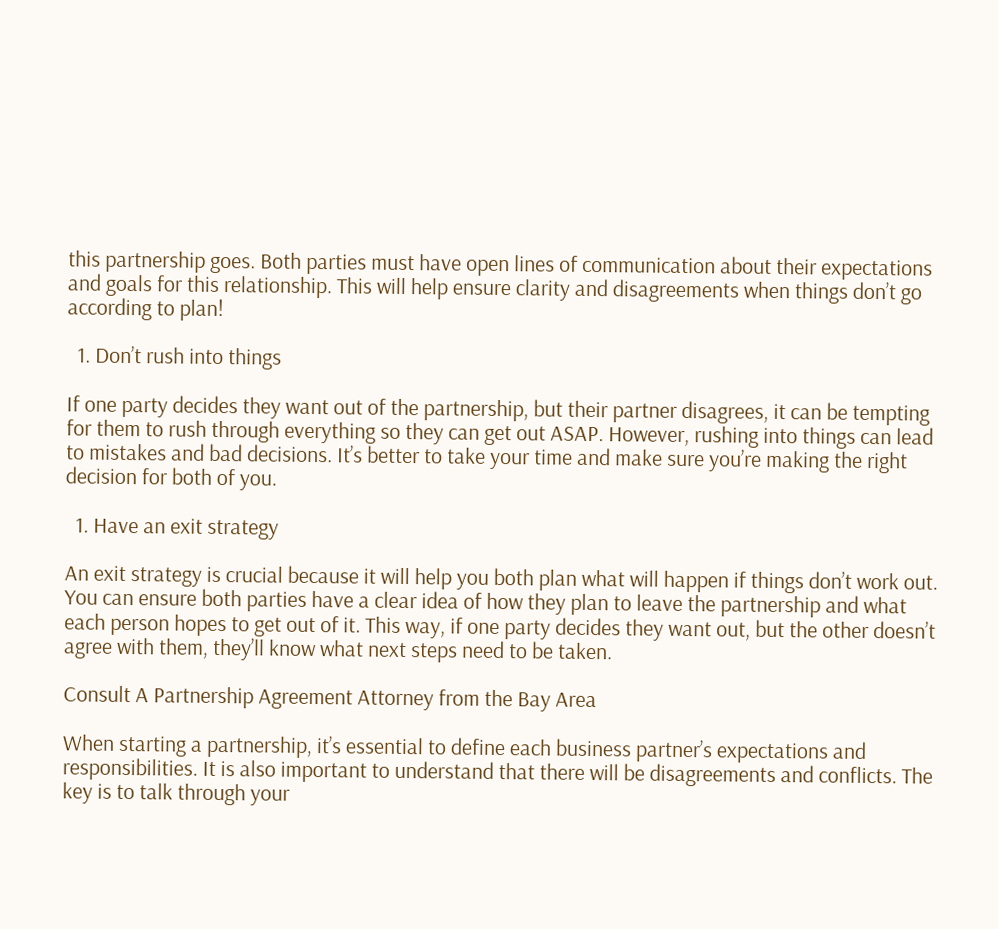this partnership goes. Both parties must have open lines of communication about their expectations and goals for this relationship. This will help ensure clarity and disagreements when things don’t go according to plan!

  1. Don’t rush into things

If one party decides they want out of the partnership, but their partner disagrees, it can be tempting for them to rush through everything so they can get out ASAP. However, rushing into things can lead to mistakes and bad decisions. It’s better to take your time and make sure you’re making the right decision for both of you.

  1. Have an exit strategy

An exit strategy is crucial because it will help you both plan what will happen if things don’t work out. You can ensure both parties have a clear idea of how they plan to leave the partnership and what each person hopes to get out of it. This way, if one party decides they want out, but the other doesn’t agree with them, they’ll know what next steps need to be taken.

Consult A Partnership Agreement Attorney from the Bay Area

When starting a partnership, it’s essential to define each business partner’s expectations and responsibilities. It is also important to understand that there will be disagreements and conflicts. The key is to talk through your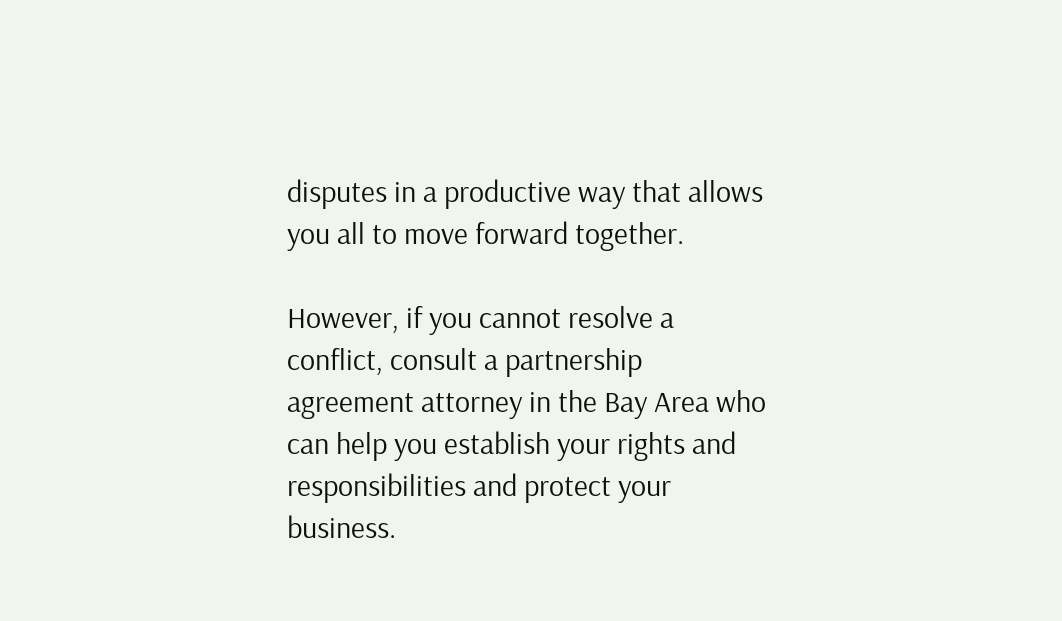disputes in a productive way that allows you all to move forward together.

However, if you cannot resolve a conflict, consult a partnership agreement attorney in the Bay Area who can help you establish your rights and responsibilities and protect your business.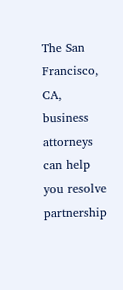The San Francisco, CA, business attorneys can help you resolve partnership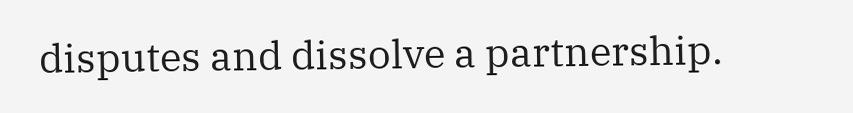disputes and dissolve a partnership.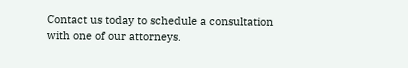Contact us today to schedule a consultation with one of our attorneys.